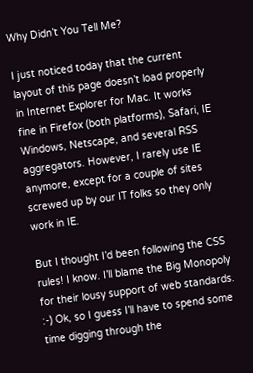Why Didn’t You Tell Me?

I just noticed today that the current layout of this page doesn’t load properly in Internet Explorer for Mac. It works fine in Firefox (both platforms), Safari, IE Windows, Netscape, and several RSS aggregators. However, I rarely use IE anymore, except for a couple of sites screwed up by our IT folks so they only work in IE.

But I thought I’d been following the CSS rules! I know. I’ll blame the Big Monopoly for their lousy support of web standards. :-) Ok, so I guess I’ll have to spend some time digging through the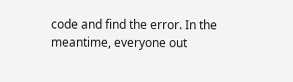code and find the error. In the meantime, everyone out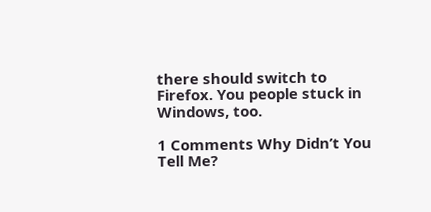there should switch to Firefox. You people stuck in Windows, too.

1 Comments Why Didn’t You Tell Me?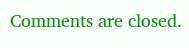Comments are closed.